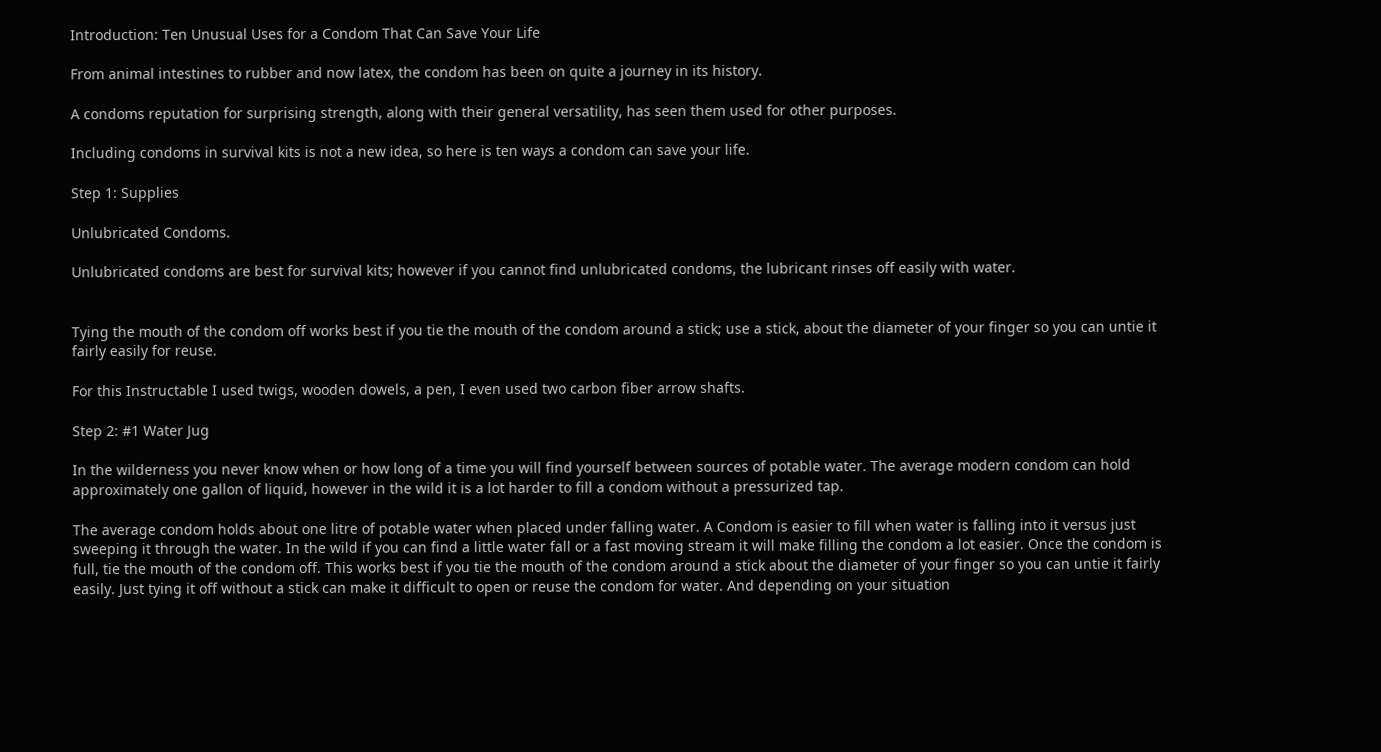Introduction: Ten Unusual Uses for a Condom That Can Save Your Life

From animal intestines to rubber and now latex, the condom has been on quite a journey in its history.

A condoms reputation for surprising strength, along with their general versatility, has seen them used for other purposes.

Including condoms in survival kits is not a new idea, so here is ten ways a condom can save your life.

Step 1: Supplies

Unlubricated Condoms.

Unlubricated condoms are best for survival kits; however if you cannot find unlubricated condoms, the lubricant rinses off easily with water.


Tying the mouth of the condom off works best if you tie the mouth of the condom around a stick; use a stick, about the diameter of your finger so you can untie it fairly easily for reuse.

For this Instructable I used twigs, wooden dowels, a pen, I even used two carbon fiber arrow shafts.

Step 2: #1 Water Jug

In the wilderness you never know when or how long of a time you will find yourself between sources of potable water. The average modern condom can hold approximately one gallon of liquid, however in the wild it is a lot harder to fill a condom without a pressurized tap.

The average condom holds about one litre of potable water when placed under falling water. A Condom is easier to fill when water is falling into it versus just sweeping it through the water. In the wild if you can find a little water fall or a fast moving stream it will make filling the condom a lot easier. Once the condom is full, tie the mouth of the condom off. This works best if you tie the mouth of the condom around a stick about the diameter of your finger so you can untie it fairly easily. Just tying it off without a stick can make it difficult to open or reuse the condom for water. And depending on your situation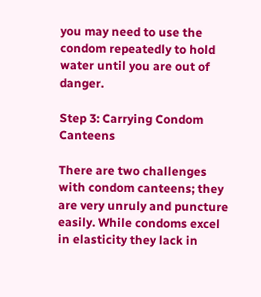you may need to use the condom repeatedly to hold water until you are out of danger.

Step 3: Carrying Condom Canteens

There are two challenges with condom canteens; they are very unruly and puncture easily. While condoms excel in elasticity they lack in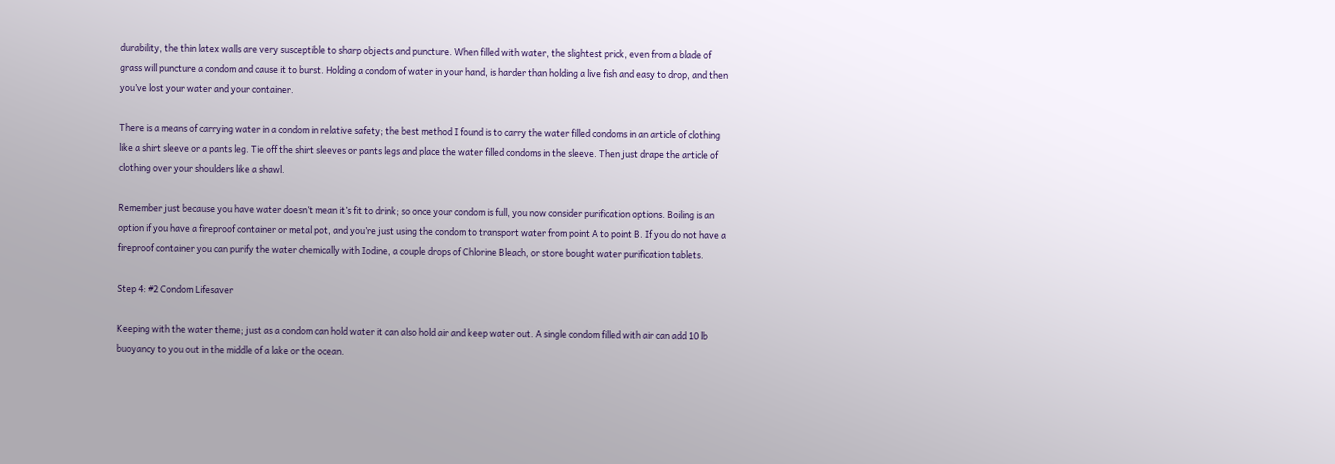durability, the thin latex walls are very susceptible to sharp objects and puncture. When filled with water, the slightest prick, even from a blade of grass will puncture a condom and cause it to burst. Holding a condom of water in your hand, is harder than holding a live fish and easy to drop, and then you’ve lost your water and your container.

There is a means of carrying water in a condom in relative safety; the best method I found is to carry the water filled condoms in an article of clothing like a shirt sleeve or a pants leg. Tie off the shirt sleeves or pants legs and place the water filled condoms in the sleeve. Then just drape the article of clothing over your shoulders like a shawl.

Remember just because you have water doesn’t mean it’s fit to drink; so once your condom is full, you now consider purification options. Boiling is an option if you have a fireproof container or metal pot, and you’re just using the condom to transport water from point A to point B. If you do not have a fireproof container you can purify the water chemically with Iodine, a couple drops of Chlorine Bleach, or store bought water purification tablets.

Step 4: #2 Condom Lifesaver

Keeping with the water theme; just as a condom can hold water it can also hold air and keep water out. A single condom filled with air can add 10 lb buoyancy to you out in the middle of a lake or the ocean.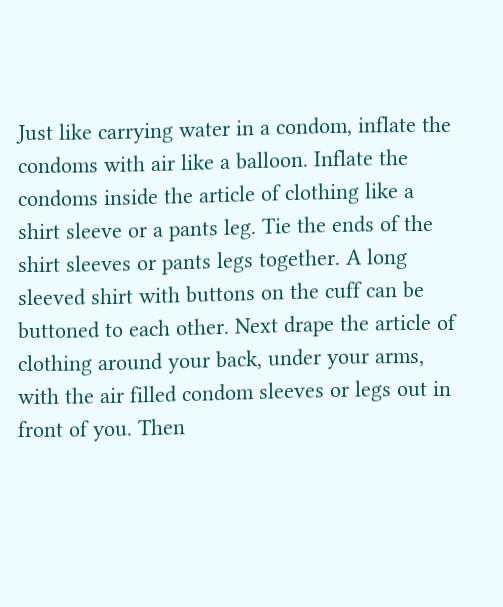Just like carrying water in a condom, inflate the condoms with air like a balloon. Inflate the condoms inside the article of clothing like a shirt sleeve or a pants leg. Tie the ends of the shirt sleeves or pants legs together. A long sleeved shirt with buttons on the cuff can be buttoned to each other. Next drape the article of clothing around your back, under your arms, with the air filled condom sleeves or legs out in front of you. Then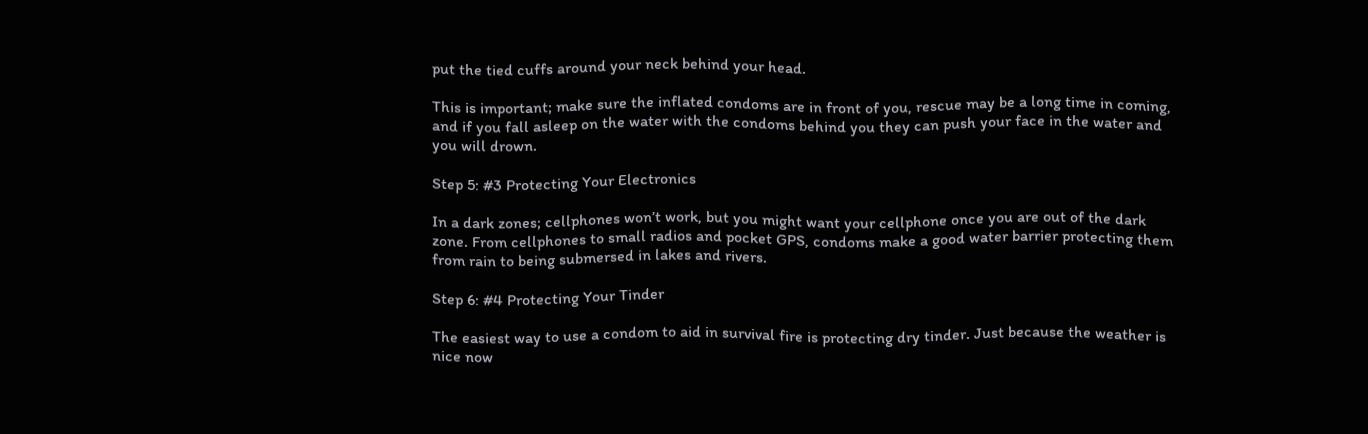put the tied cuffs around your neck behind your head.

This is important; make sure the inflated condoms are in front of you, rescue may be a long time in coming, and if you fall asleep on the water with the condoms behind you they can push your face in the water and you will drown.

Step 5: #3 Protecting Your Electronics

In a dark zones; cellphones won’t work, but you might want your cellphone once you are out of the dark zone. From cellphones to small radios and pocket GPS, condoms make a good water barrier protecting them from rain to being submersed in lakes and rivers.

Step 6: #4 Protecting Your Tinder

The easiest way to use a condom to aid in survival fire is protecting dry tinder. Just because the weather is nice now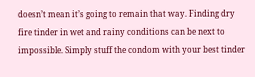doesn’t mean it’s going to remain that way. Finding dry fire tinder in wet and rainy conditions can be next to impossible. Simply stuff the condom with your best tinder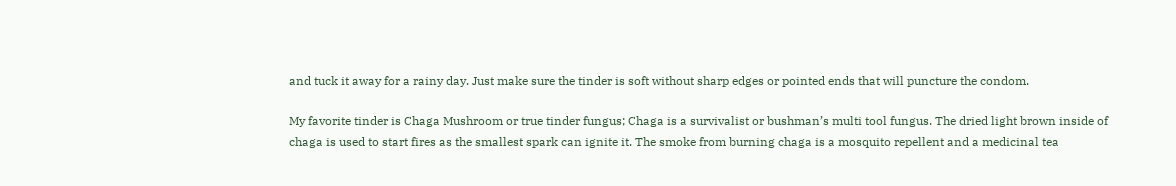and tuck it away for a rainy day. Just make sure the tinder is soft without sharp edges or pointed ends that will puncture the condom.

My favorite tinder is Chaga Mushroom or true tinder fungus; Chaga is a survivalist or bushman’s multi tool fungus. The dried light brown inside of chaga is used to start fires as the smallest spark can ignite it. The smoke from burning chaga is a mosquito repellent and a medicinal tea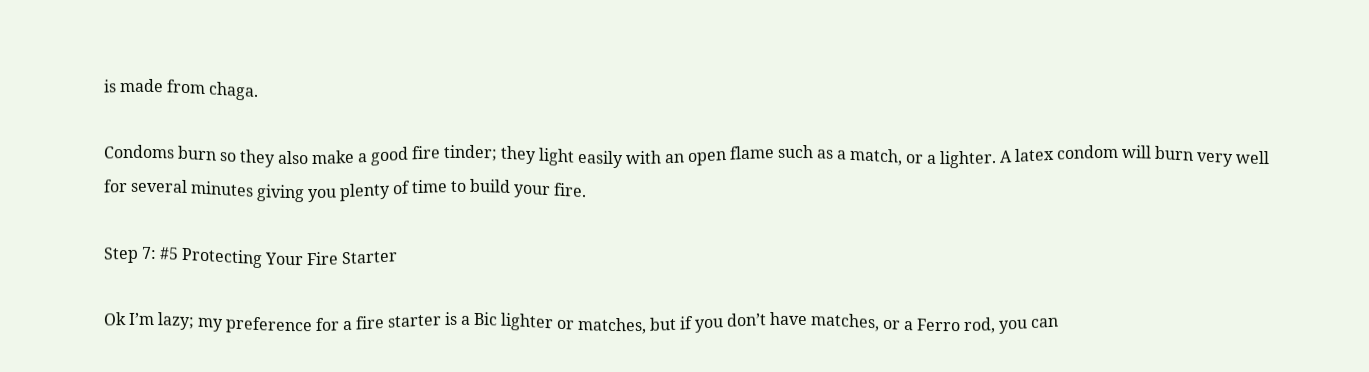is made from chaga.

Condoms burn so they also make a good fire tinder; they light easily with an open flame such as a match, or a lighter. A latex condom will burn very well for several minutes giving you plenty of time to build your fire.

Step 7: #5 Protecting Your Fire Starter

Ok I’m lazy; my preference for a fire starter is a Bic lighter or matches, but if you don’t have matches, or a Ferro rod, you can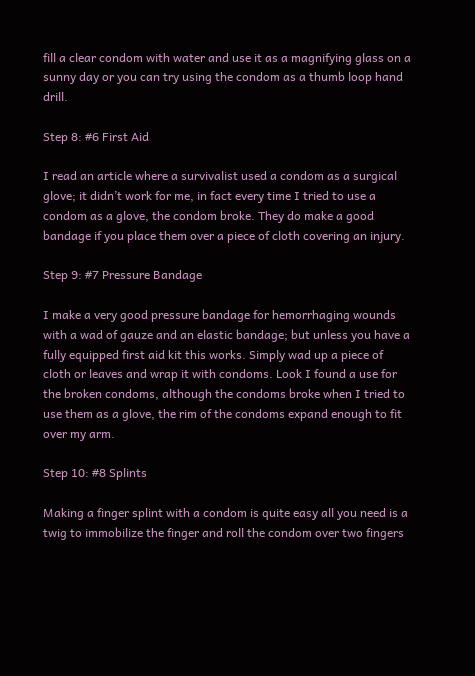fill a clear condom with water and use it as a magnifying glass on a sunny day or you can try using the condom as a thumb loop hand drill.

Step 8: #6 First Aid

I read an article where a survivalist used a condom as a surgical glove; it didn’t work for me, in fact every time I tried to use a condom as a glove, the condom broke. They do make a good bandage if you place them over a piece of cloth covering an injury.

Step 9: #7 Pressure Bandage

I make a very good pressure bandage for hemorrhaging wounds with a wad of gauze and an elastic bandage; but unless you have a fully equipped first aid kit this works. Simply wad up a piece of cloth or leaves and wrap it with condoms. Look I found a use for the broken condoms, although the condoms broke when I tried to use them as a glove, the rim of the condoms expand enough to fit over my arm.

Step 10: #8 Splints

Making a finger splint with a condom is quite easy all you need is a twig to immobilize the finger and roll the condom over two fingers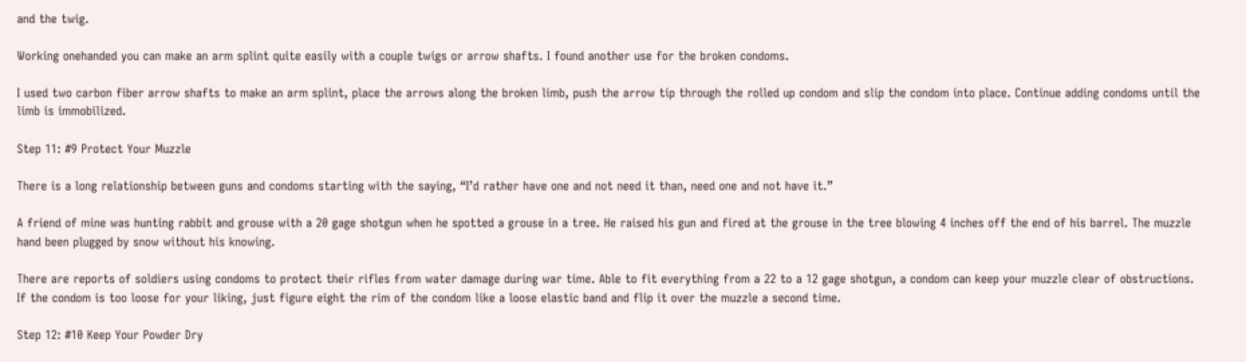and the twig.

Working onehanded you can make an arm splint quite easily with a couple twigs or arrow shafts. I found another use for the broken condoms.

I used two carbon fiber arrow shafts to make an arm splint, place the arrows along the broken limb, push the arrow tip through the rolled up condom and slip the condom into place. Continue adding condoms until the limb is immobilized.

Step 11: #9 Protect Your Muzzle

There is a long relationship between guns and condoms starting with the saying, “I’d rather have one and not need it than, need one and not have it.”

A friend of mine was hunting rabbit and grouse with a 20 gage shotgun when he spotted a grouse in a tree. He raised his gun and fired at the grouse in the tree blowing 4 inches off the end of his barrel. The muzzle hand been plugged by snow without his knowing.

There are reports of soldiers using condoms to protect their rifles from water damage during war time. Able to fit everything from a 22 to a 12 gage shotgun, a condom can keep your muzzle clear of obstructions. If the condom is too loose for your liking, just figure eight the rim of the condom like a loose elastic band and flip it over the muzzle a second time.

Step 12: #10 Keep Your Powder Dry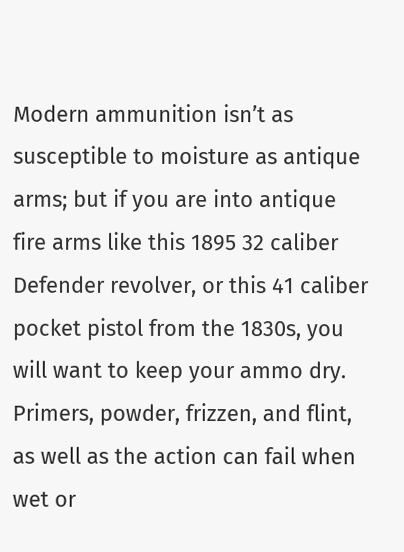Modern ammunition isn’t as susceptible to moisture as antique arms; but if you are into antique fire arms like this 1895 32 caliber Defender revolver, or this 41 caliber pocket pistol from the 1830s, you will want to keep your ammo dry. Primers, powder, frizzen, and flint, as well as the action can fail when wet or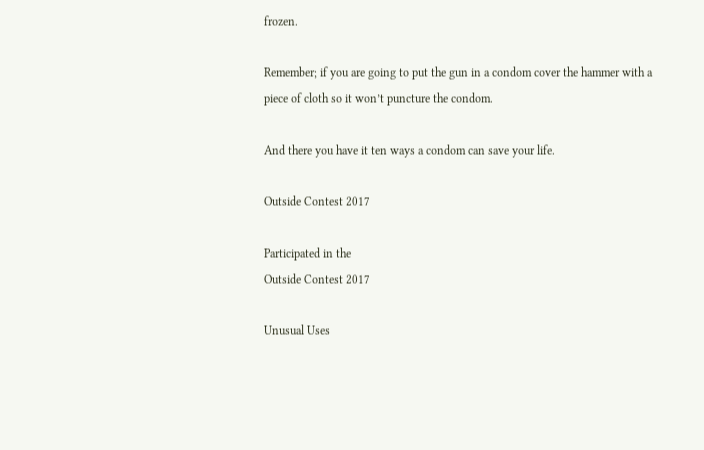frozen.

Remember; if you are going to put the gun in a condom cover the hammer with a piece of cloth so it won’t puncture the condom.

And there you have it ten ways a condom can save your life.

Outside Contest 2017

Participated in the
Outside Contest 2017

Unusual Uses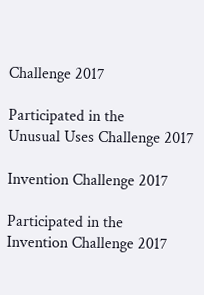Challenge 2017

Participated in the
Unusual Uses Challenge 2017

Invention Challenge 2017

Participated in the
Invention Challenge 2017